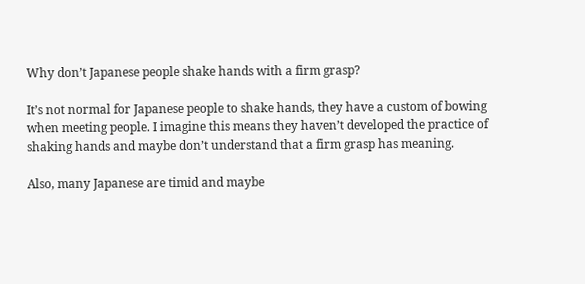Why don’t Japanese people shake hands with a firm grasp?

It’s not normal for Japanese people to shake hands, they have a custom of bowing when meeting people. I imagine this means they haven’t developed the practice of shaking hands and maybe don’t understand that a firm grasp has meaning.

Also, many Japanese are timid and maybe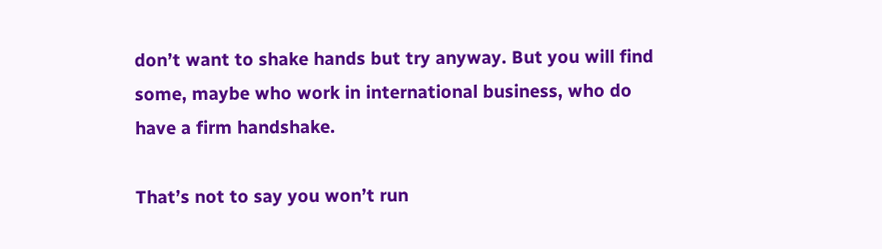don’t want to shake hands but try anyway. But you will find some, maybe who work in international business, who do have a firm handshake.

That’s not to say you won’t run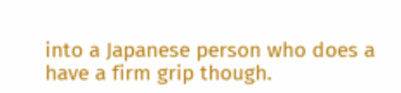into a Japanese person who does a have a firm grip though.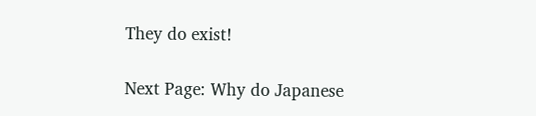They do exist!

Next Page: Why do Japanese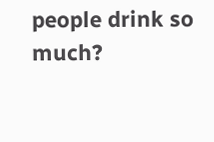people drink so much?